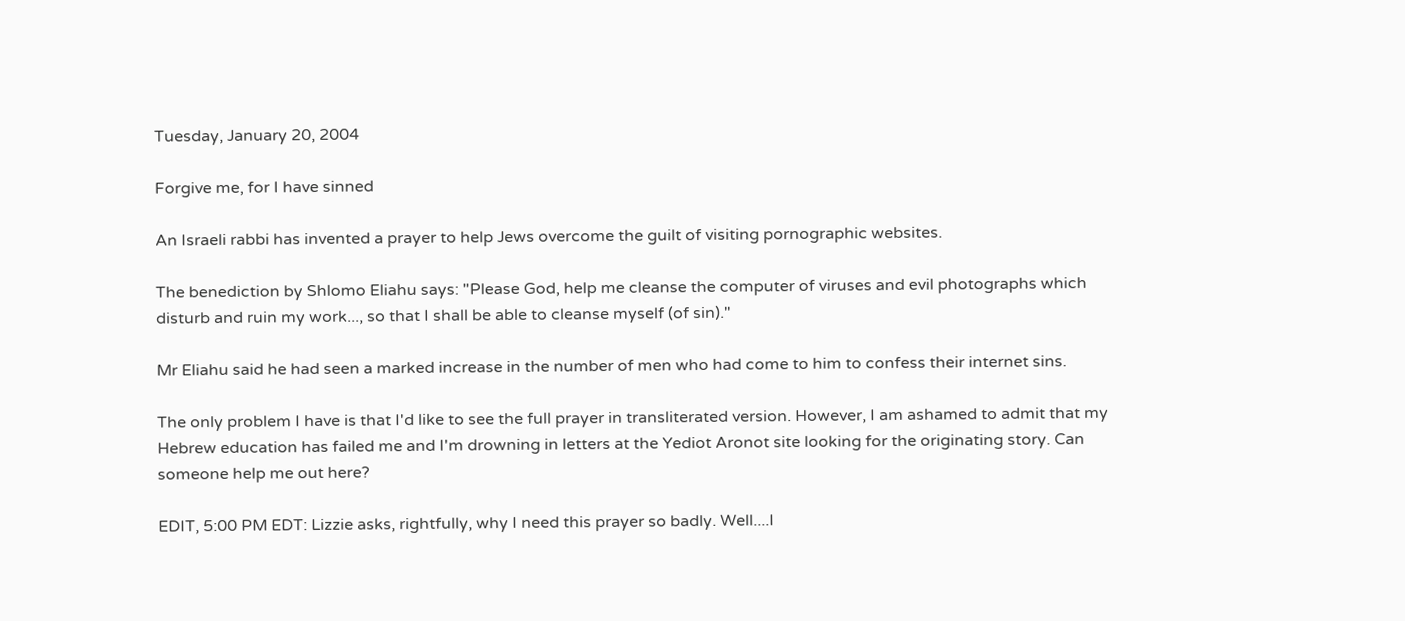Tuesday, January 20, 2004

Forgive me, for I have sinned

An Israeli rabbi has invented a prayer to help Jews overcome the guilt of visiting pornographic websites.

The benediction by Shlomo Eliahu says: "Please God, help me cleanse the computer of viruses and evil photographs which disturb and ruin my work..., so that I shall be able to cleanse myself (of sin)."

Mr Eliahu said he had seen a marked increase in the number of men who had come to him to confess their internet sins.

The only problem I have is that I'd like to see the full prayer in transliterated version. However, I am ashamed to admit that my Hebrew education has failed me and I'm drowning in letters at the Yediot Aronot site looking for the originating story. Can someone help me out here?

EDIT, 5:00 PM EDT: Lizzie asks, rightfully, why I need this prayer so badly. Well....I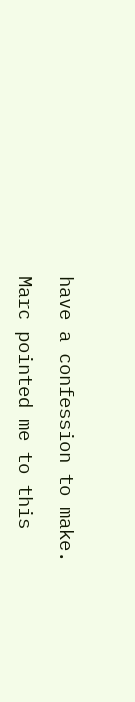have a confession to make.

Marc pointed me to this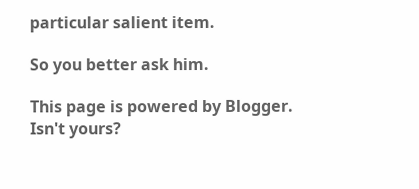particular salient item.

So you better ask him.

This page is powered by Blogger. Isn't yours?